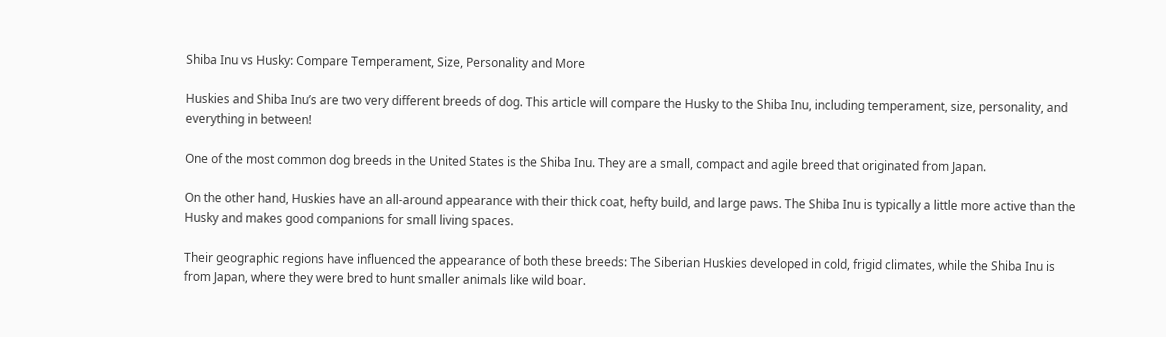Shiba Inu vs Husky: Compare Temperament, Size, Personality and More

Huskies and Shiba Inu’s are two very different breeds of dog. This article will compare the Husky to the Shiba Inu, including temperament, size, personality, and everything in between!

One of the most common dog breeds in the United States is the Shiba Inu. They are a small, compact and agile breed that originated from Japan.

On the other hand, Huskies have an all-around appearance with their thick coat, hefty build, and large paws. The Shiba Inu is typically a little more active than the Husky and makes good companions for small living spaces.

Their geographic regions have influenced the appearance of both these breeds: The Siberian Huskies developed in cold, frigid climates, while the Shiba Inu is from Japan, where they were bred to hunt smaller animals like wild boar.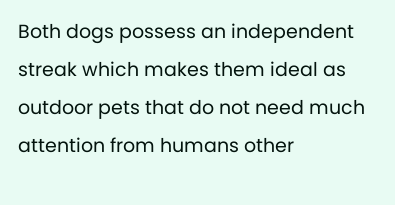Both dogs possess an independent streak which makes them ideal as outdoor pets that do not need much attention from humans other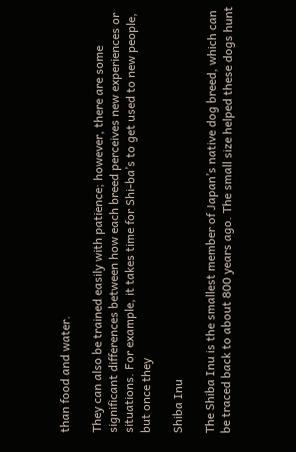than food and water.

They can also be trained easily with patience; however, there are some significant differences between how each breed perceives new experiences or situations. For example, it takes time for Shi-ba’s to get used to new people, but once they

Shiba Inu

The Shiba Inu is the smallest member of Japan’s native dog breed, which can be traced back to about 800 years ago. The small size helped these dogs hunt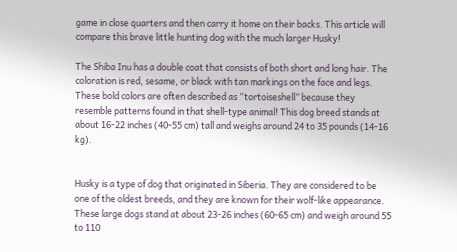game in close quarters and then carry it home on their backs. This article will compare this brave little hunting dog with the much larger Husky!

The Shiba Inu has a double coat that consists of both short and long hair. The coloration is red, sesame, or black with tan markings on the face and legs. These bold colors are often described as “tortoiseshell” because they resemble patterns found in that shell-type animal! This dog breed stands at about 16-22 inches (40-55 cm) tall and weighs around 24 to 35 pounds (14-16 kg).


Husky is a type of dog that originated in Siberia. They are considered to be one of the oldest breeds, and they are known for their wolf-like appearance. These large dogs stand at about 23-26 inches (60-65 cm) and weigh around 55 to 110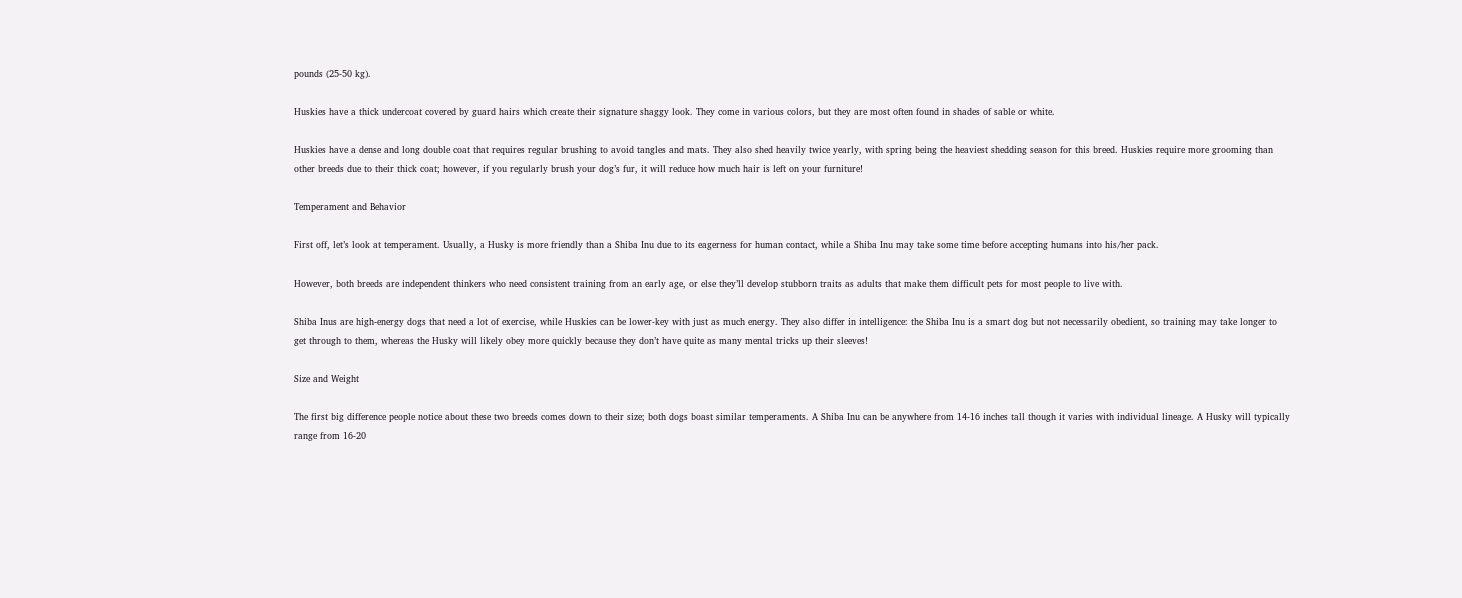pounds (25-50 kg).

Huskies have a thick undercoat covered by guard hairs which create their signature shaggy look. They come in various colors, but they are most often found in shades of sable or white.

Huskies have a dense and long double coat that requires regular brushing to avoid tangles and mats. They also shed heavily twice yearly, with spring being the heaviest shedding season for this breed. Huskies require more grooming than other breeds due to their thick coat; however, if you regularly brush your dog’s fur, it will reduce how much hair is left on your furniture!

Temperament and Behavior

First off, let’s look at temperament. Usually, a Husky is more friendly than a Shiba Inu due to its eagerness for human contact, while a Shiba Inu may take some time before accepting humans into his/her pack.

However, both breeds are independent thinkers who need consistent training from an early age, or else they’ll develop stubborn traits as adults that make them difficult pets for most people to live with.

Shiba Inus are high-energy dogs that need a lot of exercise, while Huskies can be lower-key with just as much energy. They also differ in intelligence: the Shiba Inu is a smart dog but not necessarily obedient, so training may take longer to get through to them, whereas the Husky will likely obey more quickly because they don’t have quite as many mental tricks up their sleeves!

Size and Weight

The first big difference people notice about these two breeds comes down to their size; both dogs boast similar temperaments. A Shiba Inu can be anywhere from 14-16 inches tall though it varies with individual lineage. A Husky will typically range from 16-20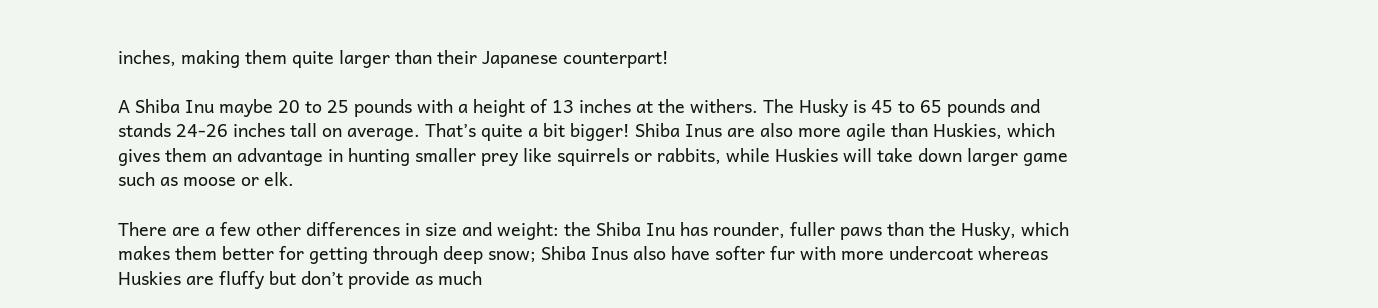inches, making them quite larger than their Japanese counterpart!

A Shiba Inu maybe 20 to 25 pounds with a height of 13 inches at the withers. The Husky is 45 to 65 pounds and stands 24-26 inches tall on average. That’s quite a bit bigger! Shiba Inus are also more agile than Huskies, which gives them an advantage in hunting smaller prey like squirrels or rabbits, while Huskies will take down larger game such as moose or elk.

There are a few other differences in size and weight: the Shiba Inu has rounder, fuller paws than the Husky, which makes them better for getting through deep snow; Shiba Inus also have softer fur with more undercoat whereas Huskies are fluffy but don’t provide as much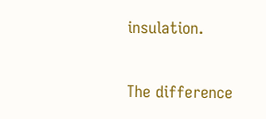insulation.

The difference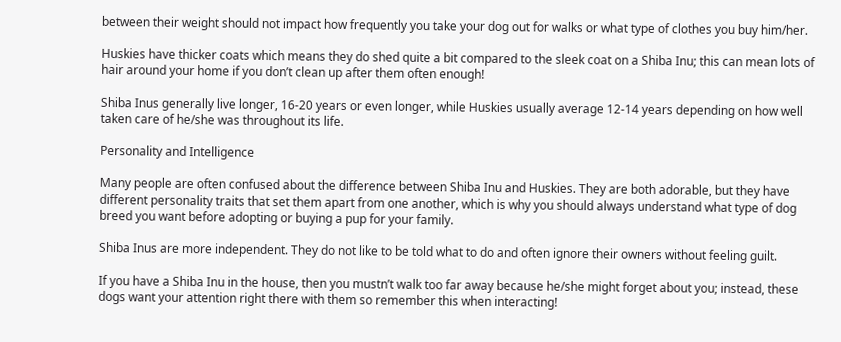between their weight should not impact how frequently you take your dog out for walks or what type of clothes you buy him/her.

Huskies have thicker coats which means they do shed quite a bit compared to the sleek coat on a Shiba Inu; this can mean lots of hair around your home if you don’t clean up after them often enough!

Shiba Inus generally live longer, 16-20 years or even longer, while Huskies usually average 12-14 years depending on how well taken care of he/she was throughout its life.

Personality and Intelligence

Many people are often confused about the difference between Shiba Inu and Huskies. They are both adorable, but they have different personality traits that set them apart from one another, which is why you should always understand what type of dog breed you want before adopting or buying a pup for your family.

Shiba Inus are more independent. They do not like to be told what to do and often ignore their owners without feeling guilt.

If you have a Shiba Inu in the house, then you mustn’t walk too far away because he/she might forget about you; instead, these dogs want your attention right there with them so remember this when interacting!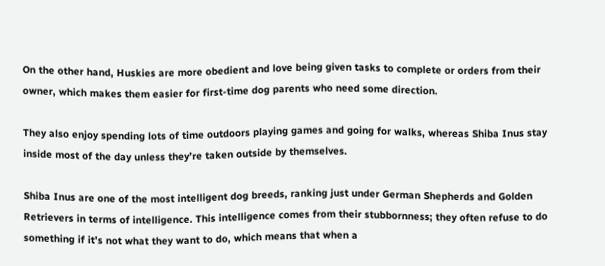On the other hand, Huskies are more obedient and love being given tasks to complete or orders from their owner, which makes them easier for first-time dog parents who need some direction.

They also enjoy spending lots of time outdoors playing games and going for walks, whereas Shiba Inus stay inside most of the day unless they’re taken outside by themselves.

Shiba Inus are one of the most intelligent dog breeds, ranking just under German Shepherds and Golden Retrievers in terms of intelligence. This intelligence comes from their stubbornness; they often refuse to do something if it’s not what they want to do, which means that when a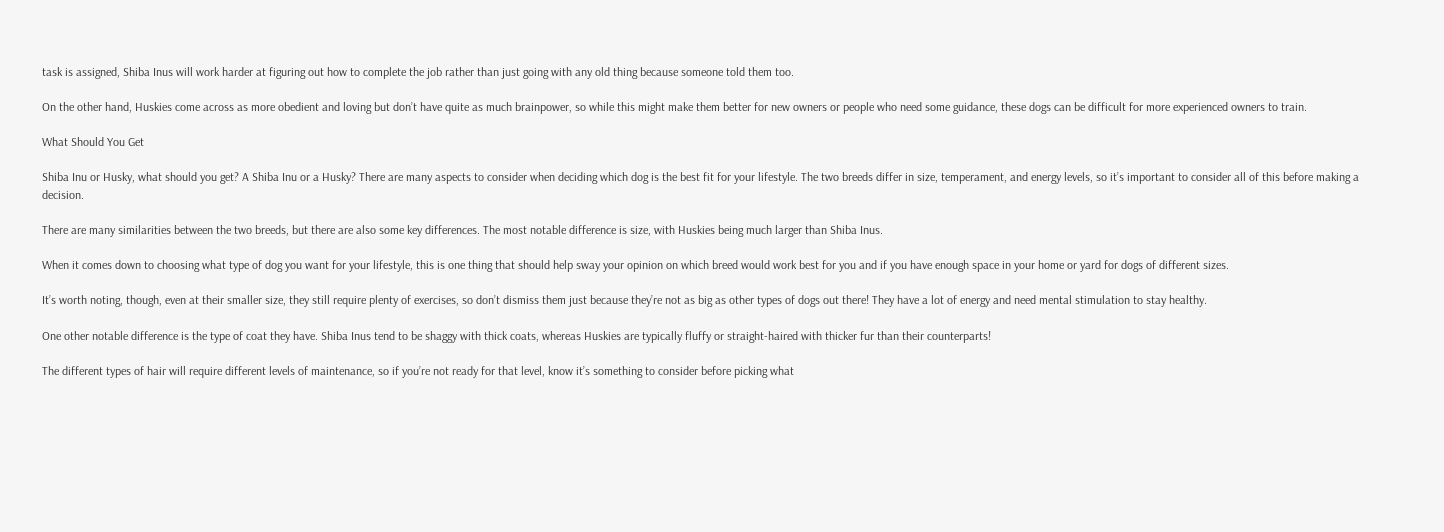task is assigned, Shiba Inus will work harder at figuring out how to complete the job rather than just going with any old thing because someone told them too.

On the other hand, Huskies come across as more obedient and loving but don’t have quite as much brainpower, so while this might make them better for new owners or people who need some guidance, these dogs can be difficult for more experienced owners to train.

What Should You Get

Shiba Inu or Husky, what should you get? A Shiba Inu or a Husky? There are many aspects to consider when deciding which dog is the best fit for your lifestyle. The two breeds differ in size, temperament, and energy levels, so it’s important to consider all of this before making a decision.

There are many similarities between the two breeds, but there are also some key differences. The most notable difference is size, with Huskies being much larger than Shiba Inus.

When it comes down to choosing what type of dog you want for your lifestyle, this is one thing that should help sway your opinion on which breed would work best for you and if you have enough space in your home or yard for dogs of different sizes.

It’s worth noting, though, even at their smaller size, they still require plenty of exercises, so don’t dismiss them just because they’re not as big as other types of dogs out there! They have a lot of energy and need mental stimulation to stay healthy.

One other notable difference is the type of coat they have. Shiba Inus tend to be shaggy with thick coats, whereas Huskies are typically fluffy or straight-haired with thicker fur than their counterparts!

The different types of hair will require different levels of maintenance, so if you’re not ready for that level, know it’s something to consider before picking what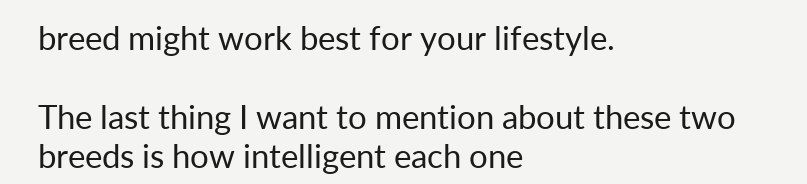breed might work best for your lifestyle.

The last thing I want to mention about these two breeds is how intelligent each one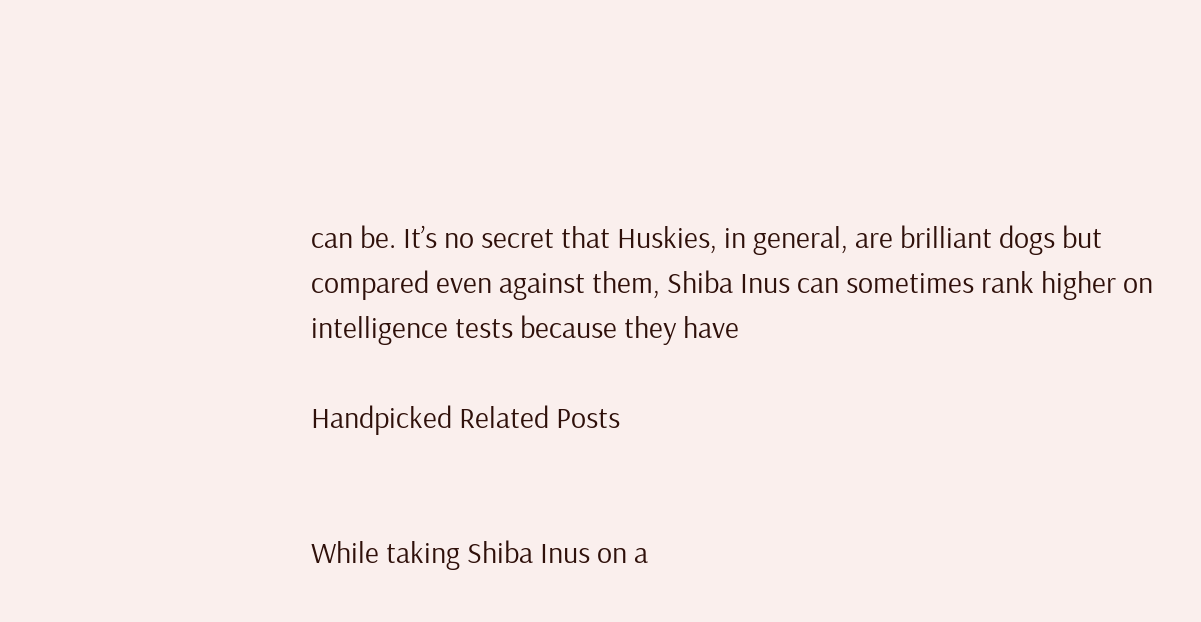can be. It’s no secret that Huskies, in general, are brilliant dogs but compared even against them, Shiba Inus can sometimes rank higher on intelligence tests because they have

Handpicked Related Posts


While taking Shiba Inus on a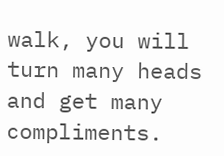walk, you will turn many heads and get many compliments.